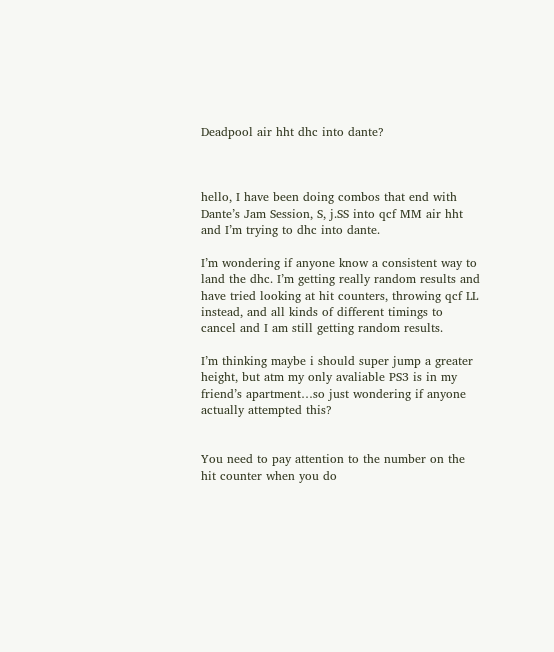Deadpool air hht dhc into dante?



hello, I have been doing combos that end with Dante’s Jam Session, S, j.SS into qcf MM air hht and I’m trying to dhc into dante.

I’m wondering if anyone know a consistent way to land the dhc. I’m getting really random results and have tried looking at hit counters, throwing qcf LL instead, and all kinds of different timings to cancel and I am still getting random results.

I’m thinking maybe i should super jump a greater height, but atm my only avaliable PS3 is in my friend’s apartment…so just wondering if anyone actually attempted this?


You need to pay attention to the number on the hit counter when you do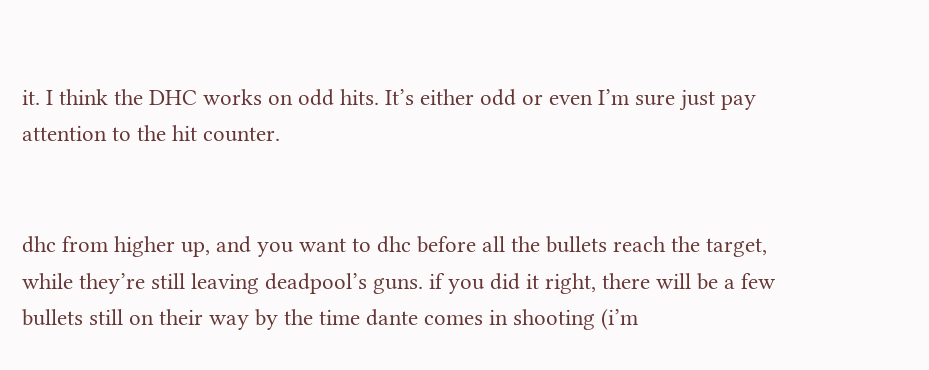it. I think the DHC works on odd hits. It’s either odd or even I’m sure just pay attention to the hit counter.


dhc from higher up, and you want to dhc before all the bullets reach the target, while they’re still leaving deadpool’s guns. if you did it right, there will be a few bullets still on their way by the time dante comes in shooting (i’m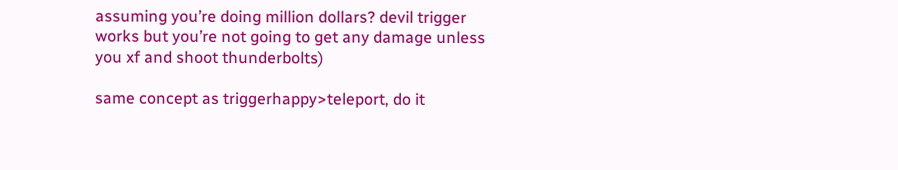assuming you’re doing million dollars? devil trigger works but you’re not going to get any damage unless you xf and shoot thunderbolts)

same concept as triggerhappy>teleport, do it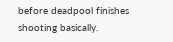before deadpool finishes shooting basically.